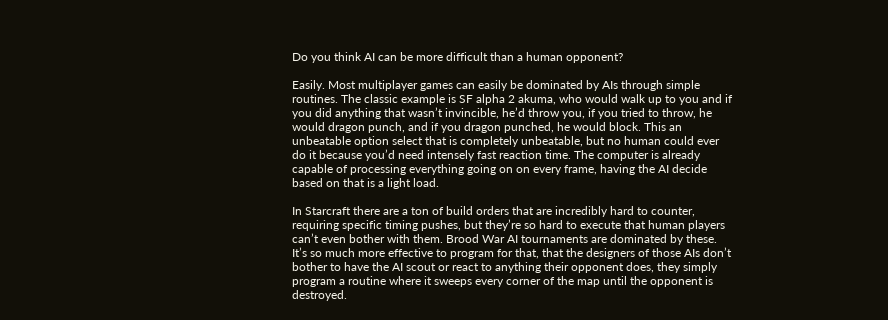Do you think AI can be more difficult than a human opponent?

Easily. Most multiplayer games can easily be dominated by AIs through simple routines. The classic example is SF alpha 2 akuma, who would walk up to you and if you did anything that wasn’t invincible, he’d throw you, if you tried to throw, he would dragon punch, and if you dragon punched, he would block. This an unbeatable option select that is completely unbeatable, but no human could ever do it because you’d need intensely fast reaction time. The computer is already capable of processing everything going on on every frame, having the AI decide based on that is a light load.

In Starcraft there are a ton of build orders that are incredibly hard to counter, requiring specific timing pushes, but they’re so hard to execute that human players can’t even bother with them. Brood War AI tournaments are dominated by these. It’s so much more effective to program for that, that the designers of those AIs don’t bother to have the AI scout or react to anything their opponent does, they simply program a routine where it sweeps every corner of the map until the opponent is destroyed.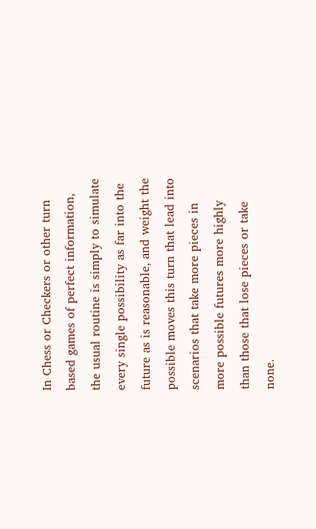In Chess or Checkers or other turn based games of perfect information, the usual routine is simply to simulate every single possibility as far into the future as is reasonable, and weight the possible moves this turn that lead into scenarios that take more pieces in more possible futures more highly than those that lose pieces or take none.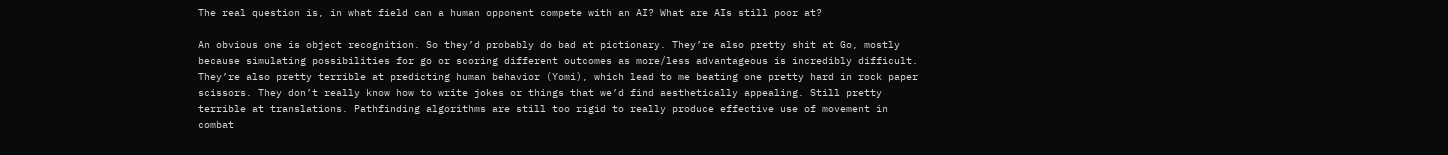The real question is, in what field can a human opponent compete with an AI? What are AIs still poor at?

An obvious one is object recognition. So they’d probably do bad at pictionary. They’re also pretty shit at Go, mostly because simulating possibilities for go or scoring different outcomes as more/less advantageous is incredibly difficult. They’re also pretty terrible at predicting human behavior (Yomi), which lead to me beating one pretty hard in rock paper scissors. They don’t really know how to write jokes or things that we’d find aesthetically appealing. Still pretty terrible at translations. Pathfinding algorithms are still too rigid to really produce effective use of movement in combat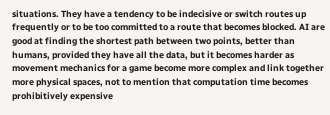situations. They have a tendency to be indecisive or switch routes up frequently or to be too committed to a route that becomes blocked. AI are good at finding the shortest path between two points, better than humans, provided they have all the data, but it becomes harder as movement mechanics for a game become more complex and link together more physical spaces, not to mention that computation time becomes prohibitively expensive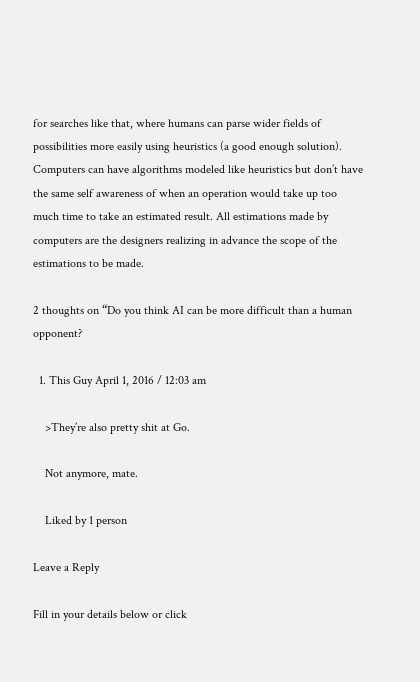for searches like that, where humans can parse wider fields of possibilities more easily using heuristics (a good enough solution). Computers can have algorithms modeled like heuristics but don’t have the same self awareness of when an operation would take up too much time to take an estimated result. All estimations made by computers are the designers realizing in advance the scope of the estimations to be made.

2 thoughts on “Do you think AI can be more difficult than a human opponent?

  1. This Guy April 1, 2016 / 12:03 am

    >They’re also pretty shit at Go.

    Not anymore, mate.

    Liked by 1 person

Leave a Reply

Fill in your details below or click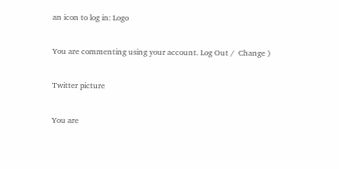an icon to log in: Logo

You are commenting using your account. Log Out /  Change )

Twitter picture

You are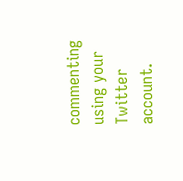commenting using your Twitter account.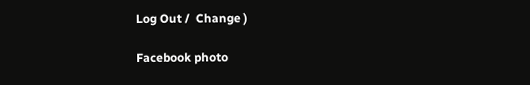Log Out /  Change )

Facebook photo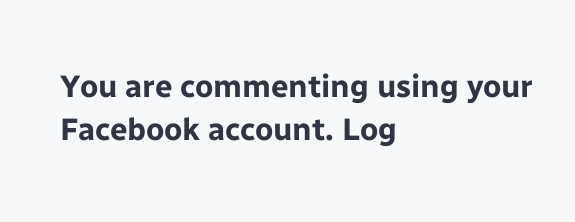You are commenting using your Facebook account. Log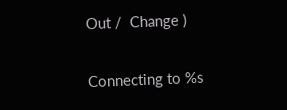Out /  Change )

Connecting to %s